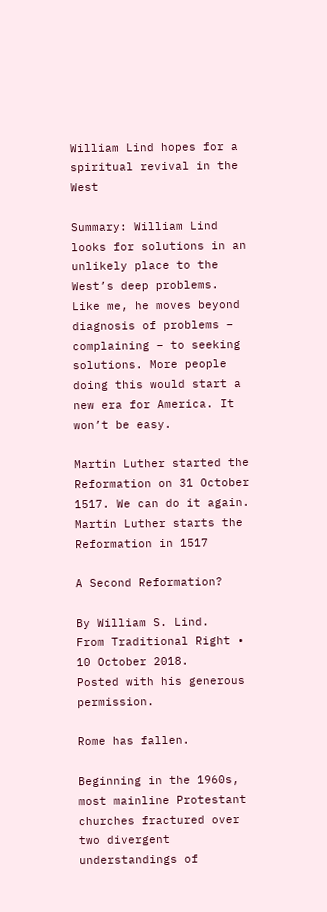William Lind hopes for a spiritual revival in the West

Summary: William Lind looks for solutions in an unlikely place to the West’s deep problems. Like me, he moves beyond diagnosis of problems – complaining – to seeking solutions. More people doing this would start a new era for America. It won’t be easy.

Martin Luther started the Reformation on 31 October 1517. We can do it again.
Martin Luther starts the Reformation in 1517

A Second Reformation?

By William S. Lind.
From Traditional Right • 10 October 2018.
Posted with his generous permission.

Rome has fallen.

Beginning in the 1960s, most mainline Protestant churches fractured over two divergent understandings of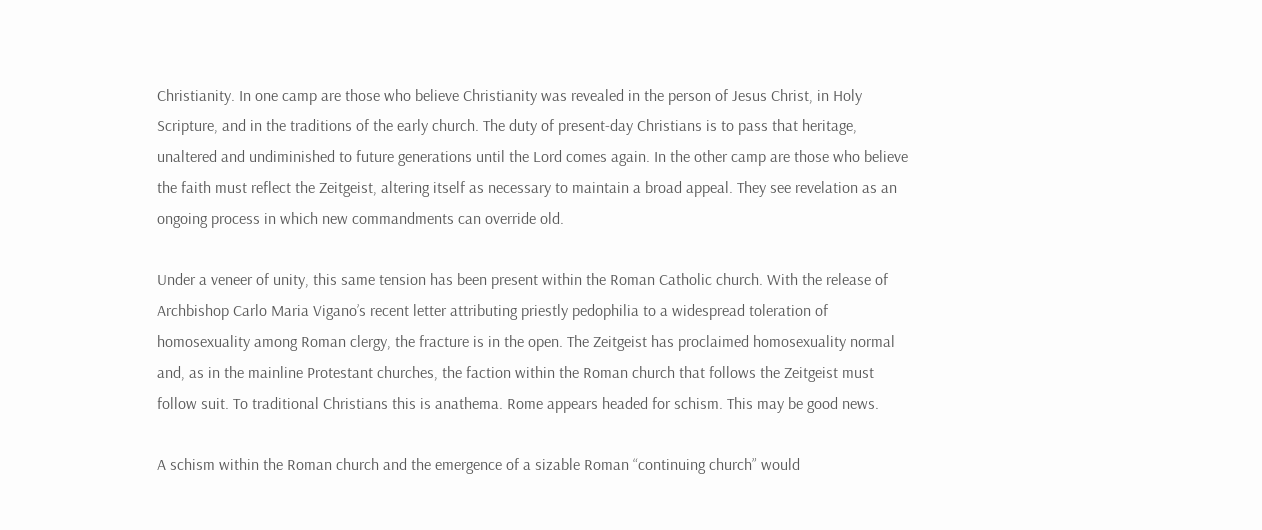Christianity. In one camp are those who believe Christianity was revealed in the person of Jesus Christ, in Holy Scripture, and in the traditions of the early church. The duty of present-day Christians is to pass that heritage, unaltered and undiminished to future generations until the Lord comes again. In the other camp are those who believe the faith must reflect the Zeitgeist, altering itself as necessary to maintain a broad appeal. They see revelation as an ongoing process in which new commandments can override old.

Under a veneer of unity, this same tension has been present within the Roman Catholic church. With the release of Archbishop Carlo Maria Vigano’s recent letter attributing priestly pedophilia to a widespread toleration of homosexuality among Roman clergy, the fracture is in the open. The Zeitgeist has proclaimed homosexuality normal and, as in the mainline Protestant churches, the faction within the Roman church that follows the Zeitgeist must follow suit. To traditional Christians this is anathema. Rome appears headed for schism. This may be good news.

A schism within the Roman church and the emergence of a sizable Roman “continuing church” would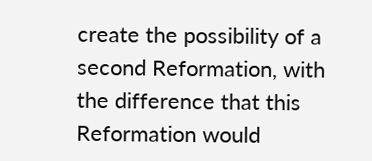create the possibility of a second Reformation, with the difference that this Reformation would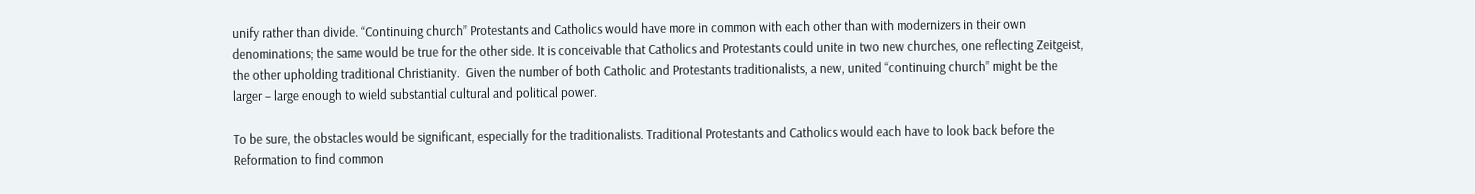unify rather than divide. “Continuing church” Protestants and Catholics would have more in common with each other than with modernizers in their own denominations; the same would be true for the other side. It is conceivable that Catholics and Protestants could unite in two new churches, one reflecting Zeitgeist, the other upholding traditional Christianity.  Given the number of both Catholic and Protestants traditionalists, a new, united “continuing church” might be the larger – large enough to wield substantial cultural and political power.

To be sure, the obstacles would be significant, especially for the traditionalists. Traditional Protestants and Catholics would each have to look back before the Reformation to find common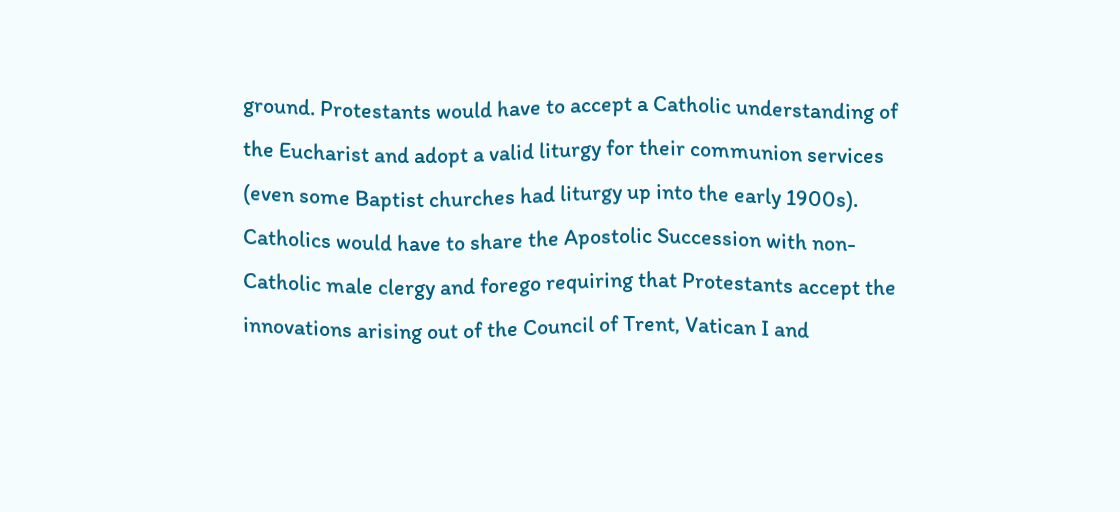ground. Protestants would have to accept a Catholic understanding of the Eucharist and adopt a valid liturgy for their communion services (even some Baptist churches had liturgy up into the early 1900s). Catholics would have to share the Apostolic Succession with non-Catholic male clergy and forego requiring that Protestants accept the innovations arising out of the Council of Trent, Vatican I and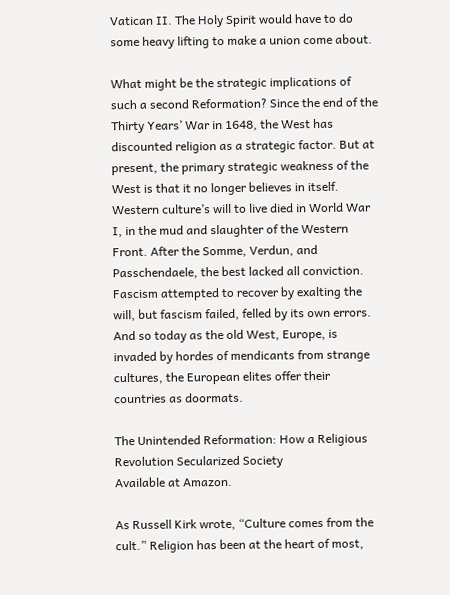Vatican II. The Holy Spirit would have to do some heavy lifting to make a union come about.

What might be the strategic implications of such a second Reformation? Since the end of the Thirty Years’ War in 1648, the West has discounted religion as a strategic factor. But at present, the primary strategic weakness of the West is that it no longer believes in itself. Western culture’s will to live died in World War I, in the mud and slaughter of the Western Front. After the Somme, Verdun, and Passchendaele, the best lacked all conviction. Fascism attempted to recover by exalting the will, but fascism failed, felled by its own errors. And so today as the old West, Europe, is invaded by hordes of mendicants from strange cultures, the European elites offer their countries as doormats.

The Unintended Reformation: How a Religious Revolution Secularized Society
Available at Amazon.

As Russell Kirk wrote, “Culture comes from the cult.” Religion has been at the heart of most,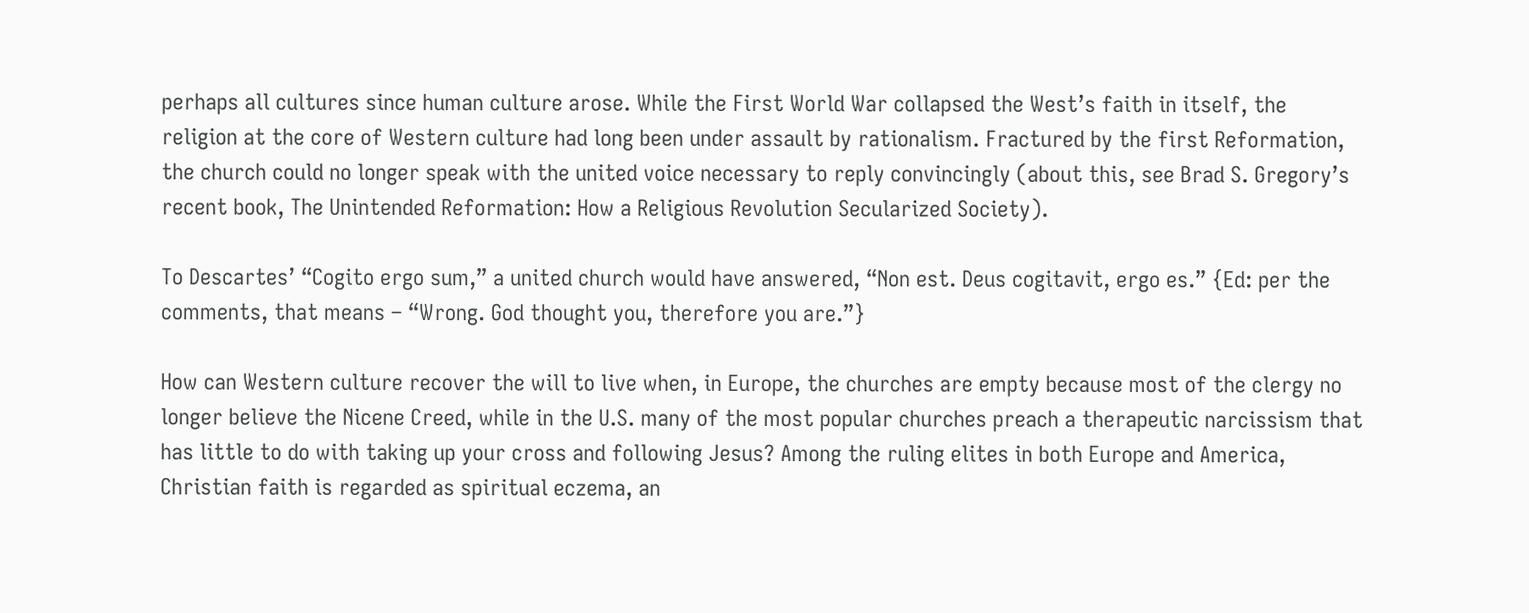perhaps all cultures since human culture arose. While the First World War collapsed the West’s faith in itself, the religion at the core of Western culture had long been under assault by rationalism. Fractured by the first Reformation, the church could no longer speak with the united voice necessary to reply convincingly (about this, see Brad S. Gregory’s recent book, The Unintended Reformation: How a Religious Revolution Secularized Society).

To Descartes’ “Cogito ergo sum,” a united church would have answered, “Non est. Deus cogitavit, ergo es.” {Ed: per the comments, that means – “Wrong. God thought you, therefore you are.”}

How can Western culture recover the will to live when, in Europe, the churches are empty because most of the clergy no longer believe the Nicene Creed, while in the U.S. many of the most popular churches preach a therapeutic narcissism that has little to do with taking up your cross and following Jesus? Among the ruling elites in both Europe and America, Christian faith is regarded as spiritual eczema, an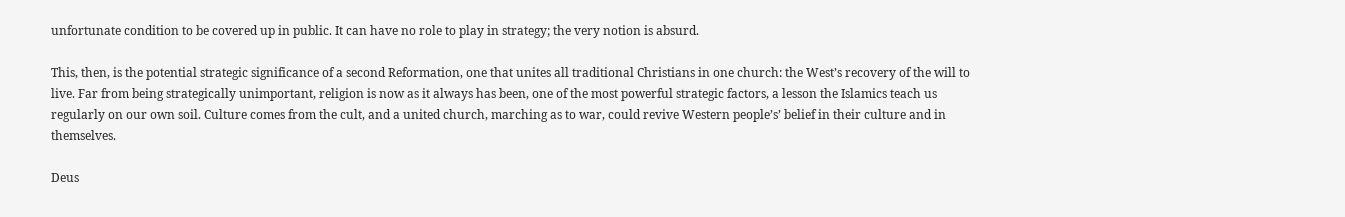unfortunate condition to be covered up in public. It can have no role to play in strategy; the very notion is absurd.

This, then, is the potential strategic significance of a second Reformation, one that unites all traditional Christians in one church: the West’s recovery of the will to live. Far from being strategically unimportant, religion is now as it always has been, one of the most powerful strategic factors, a lesson the Islamics teach us regularly on our own soil. Culture comes from the cult, and a united church, marching as to war, could revive Western people’s’ belief in their culture and in themselves.

Deus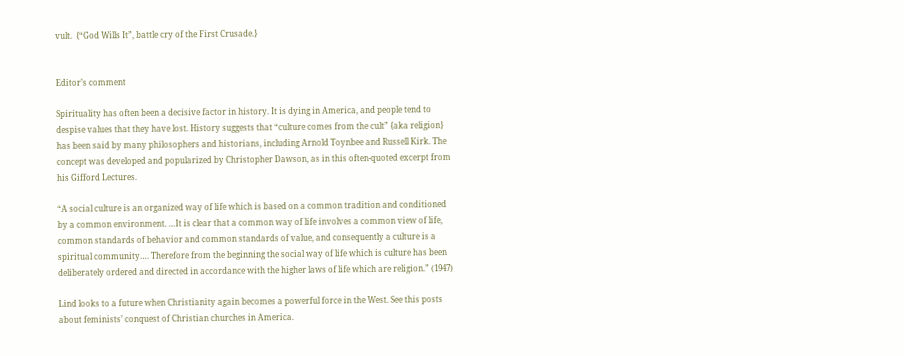vult.  {“God Wills It”, battle cry of the First Crusade.}


Editor’s comment

Spirituality has often been a decisive factor in history. It is dying in America, and people tend to despise values that they have lost. History suggests that “culture comes from the cult” {aka religion} has been said by many philosophers and historians, including Arnold Toynbee and Russell Kirk. The concept was developed and popularized by Christopher Dawson, as in this often-quoted excerpt from his Gifford Lectures.

“A social culture is an organized way of life which is based on a common tradition and conditioned by a common environment. …It is clear that a common way of life involves a common view of life, common standards of behavior and common standards of value, and consequently a culture is a spiritual community…. Therefore from the beginning the social way of life which is culture has been deliberately ordered and directed in accordance with the higher laws of life which are religion.” (1947)

Lind looks to a future when Christianity again becomes a powerful force in the West. See this posts about feminists’ conquest of Christian churches in America.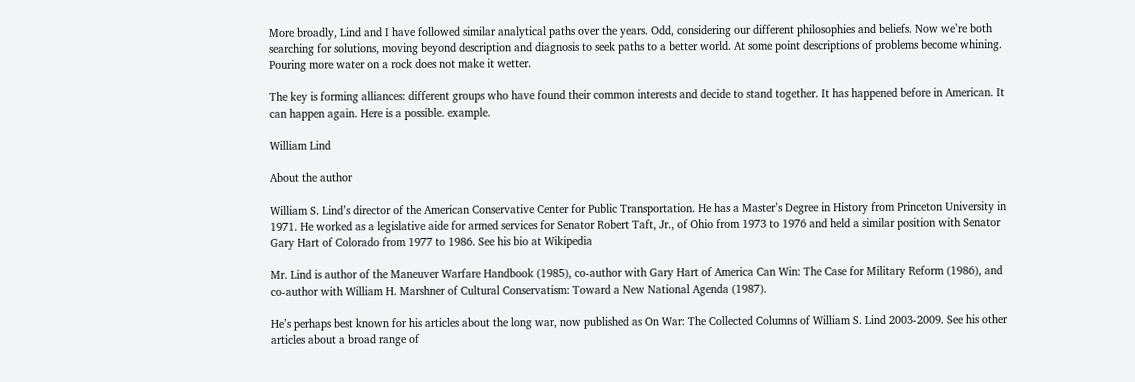More broadly, Lind and I have followed similar analytical paths over the years. Odd, considering our different philosophies and beliefs. Now we’re both searching for solutions, moving beyond description and diagnosis to seek paths to a better world. At some point descriptions of problems become whining. Pouring more water on a rock does not make it wetter.

The key is forming alliances: different groups who have found their common interests and decide to stand together. It has happened before in American. It can happen again. Here is a possible. example.

William Lind

About the author

William S. Lind’s director of the American Conservative Center for Public Transportation. He has a Master’s Degree in History from Princeton University in 1971. He worked as a legislative aide for armed services for Senator Robert Taft, Jr., of Ohio from 1973 to 1976 and held a similar position with Senator Gary Hart of Colorado from 1977 to 1986. See his bio at Wikipedia

Mr. Lind is author of the Maneuver Warfare Handbook (1985), co-author with Gary Hart of America Can Win: The Case for Military Reform (1986), and co-author with William H. Marshner of Cultural Conservatism: Toward a New National Agenda (1987).

He’s perhaps best known for his articles about the long war, now published as On War: The Collected Columns of William S. Lind 2003-2009. See his other articles about a broad range of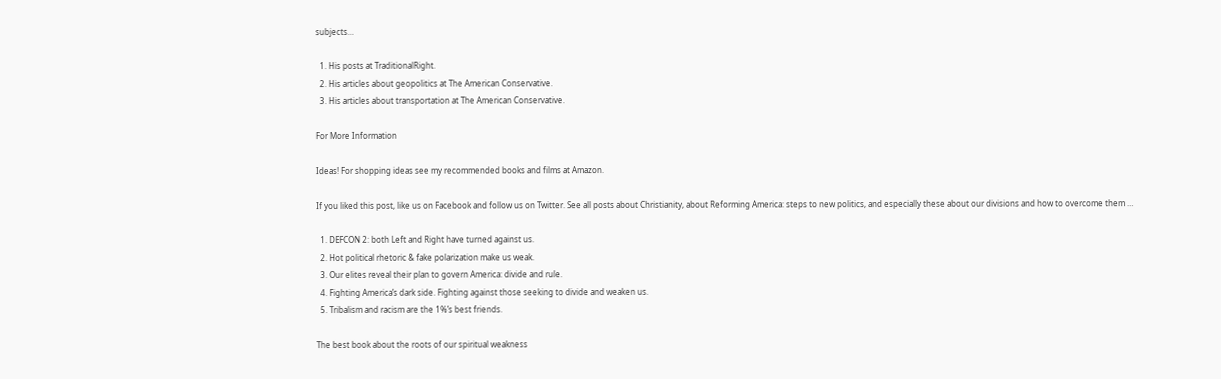subjects…

  1. His posts at TraditionalRight.
  2. His articles about geopolitics at The American Conservative.
  3. His articles about transportation at The American Conservative.

For More Information

Ideas! For shopping ideas see my recommended books and films at Amazon.

If you liked this post, like us on Facebook and follow us on Twitter. See all posts about Christianity, about Reforming America: steps to new politics, and especially these about our divisions and how to overcome them …

  1. DEFCON 2: both Left and Right have turned against us.
  2. Hot political rhetoric & fake polarization make us weak.
  3. Our elites reveal their plan to govern America: divide and rule.
  4. Fighting America’s dark side. Fighting against those seeking to divide and weaken us.
  5. Tribalism and racism are the 1%’s best friends.

The best book about the roots of our spiritual weakness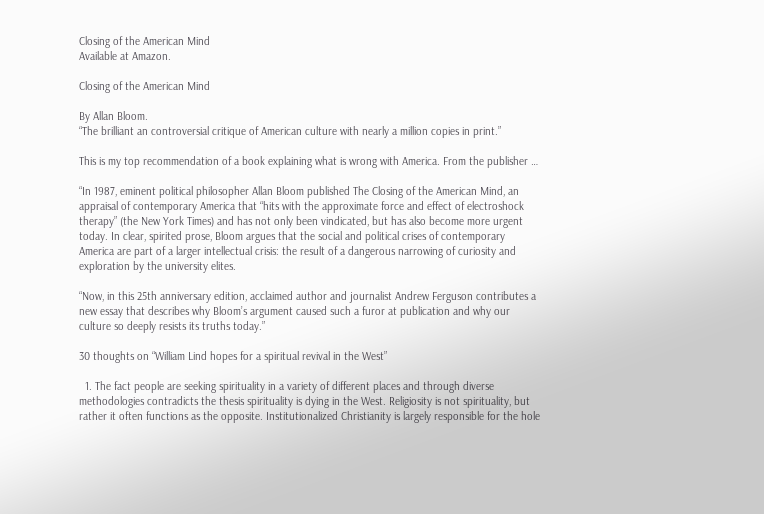Closing of the American Mind
Available at Amazon.

Closing of the American Mind

By Allan Bloom.
“The brilliant an controversial critique of American culture with nearly a million copies in print.”

This is my top recommendation of a book explaining what is wrong with America. From the publisher …

“In 1987, eminent political philosopher Allan Bloom published The Closing of the American Mind, an appraisal of contemporary America that “hits with the approximate force and effect of electroshock therapy” (the New York Times) and has not only been vindicated, but has also become more urgent today. In clear, spirited prose, Bloom argues that the social and political crises of contemporary America are part of a larger intellectual crisis: the result of a dangerous narrowing of curiosity and exploration by the university elites.

“Now, in this 25th anniversary edition, acclaimed author and journalist Andrew Ferguson contributes a new essay that describes why Bloom’s argument caused such a furor at publication and why our culture so deeply resists its truths today.”

30 thoughts on “William Lind hopes for a spiritual revival in the West”

  1. The fact people are seeking spirituality in a variety of different places and through diverse methodologies contradicts the thesis spirituality is dying in the West. Religiosity is not spirituality, but rather it often functions as the opposite. Institutionalized Christianity is largely responsible for the hole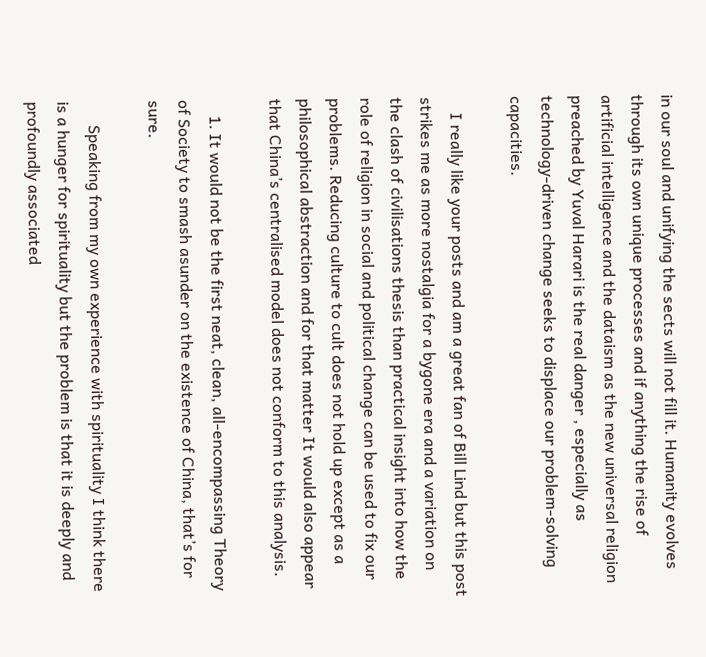in our soul and unifying the sects will not fill it. Humanity evolves through its own unique processes and if anything the rise of artificial intelligence and the dataism as the new universal religion preached by Yuval Harari is the real danger , especially as technology-driven change seeks to displace our problem-solving capacities.

    I really like your posts and am a great fan of Bill Lind but this post strikes me as more nostalgia for a bygone era and a variation on the clash of civilisations thesis than practical insight into how the role of religion in social and political change can be used to fix our problems. Reducing culture to cult does not hold up except as a philosophical abstraction and for that matter It would also appear that China’s centralised model does not conform to this analysis.

    1. It would not be the first neat, clean, all-encompassing Theory of Society to smash asunder on the existence of China, that’s for sure.

      Speaking from my own experience with spirituality I think there is a hunger for spirituality but the problem is that it is deeply and profoundly associated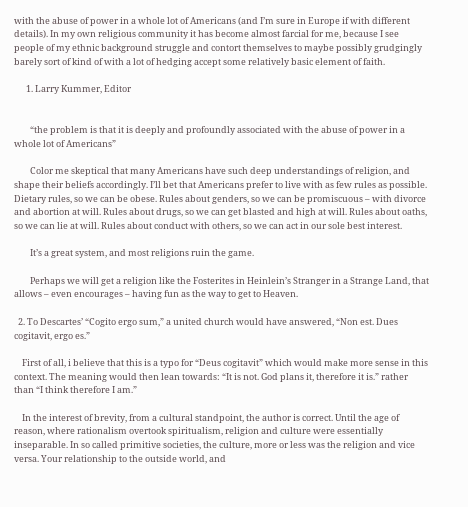with the abuse of power in a whole lot of Americans (and I’m sure in Europe if with different details). In my own religious community it has become almost farcial for me, because I see people of my ethnic background struggle and contort themselves to maybe possibly grudgingly barely sort of kind of with a lot of hedging accept some relatively basic element of faith.

      1. Larry Kummer, Editor


        “the problem is that it is deeply and profoundly associated with the abuse of power in a whole lot of Americans”

        Color me skeptical that many Americans have such deep understandings of religion, and shape their beliefs accordingly. I’ll bet that Americans prefer to live with as few rules as possible. Dietary rules, so we can be obese. Rules about genders, so we can be promiscuous – with divorce and abortion at will. Rules about drugs, so we can get blasted and high at will. Rules about oaths, so we can lie at will. Rules about conduct with others, so we can act in our sole best interest.

        It’s a great system, and most religions ruin the game.

        Perhaps we will get a religion like the Fosterites in Heinlein’s Stranger in a Strange Land, that allows – even encourages – having fun as the way to get to Heaven.

  2. To Descartes’ “Cogito ergo sum,” a united church would have answered, “Non est. Dues cogitavit, ergo es.”

    First of all, i believe that this is a typo for “Deus cogitavit” which would make more sense in this context. The meaning would then lean towards: “It is not. God plans it, therefore it is.” rather than “I think therefore I am.”

    In the interest of brevity, from a cultural standpoint, the author is correct. Until the age of reason, where rationalism overtook spiritualism, religion and culture were essentially inseparable. In so called primitive societies, the culture, more or less was the religion and vice versa. Your relationship to the outside world, and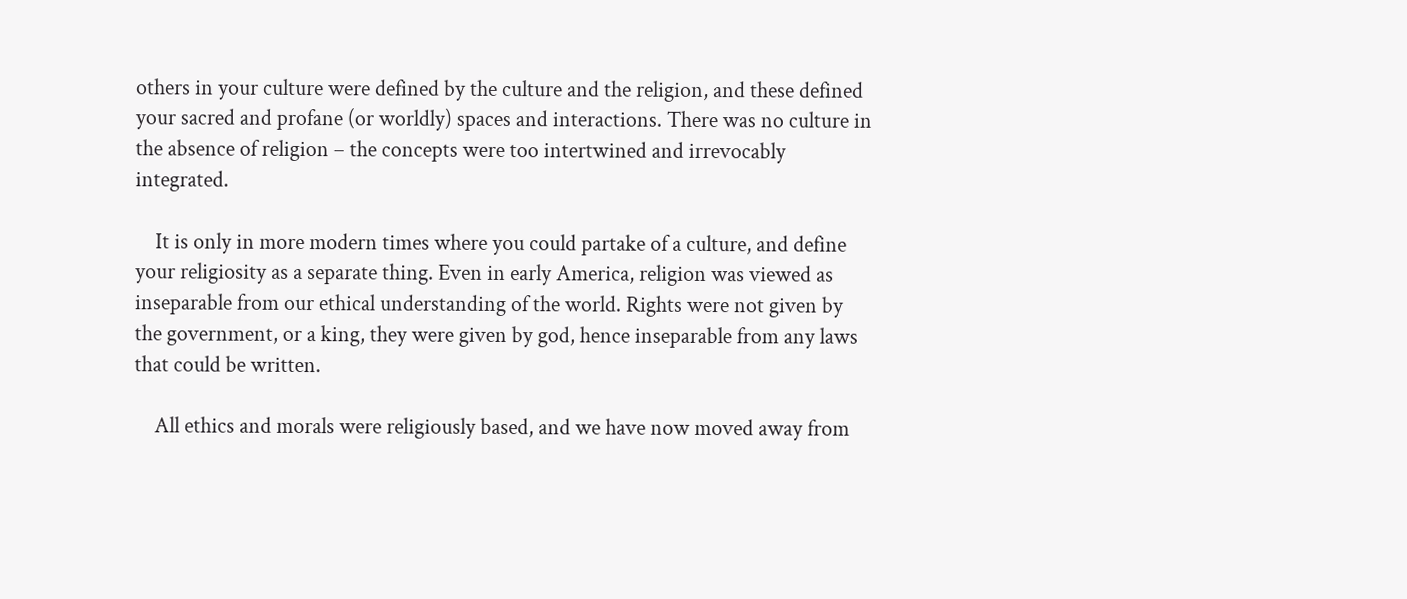others in your culture were defined by the culture and the religion, and these defined your sacred and profane (or worldly) spaces and interactions. There was no culture in the absence of religion – the concepts were too intertwined and irrevocably integrated.

    It is only in more modern times where you could partake of a culture, and define your religiosity as a separate thing. Even in early America, religion was viewed as inseparable from our ethical understanding of the world. Rights were not given by the government, or a king, they were given by god, hence inseparable from any laws that could be written.

    All ethics and morals were religiously based, and we have now moved away from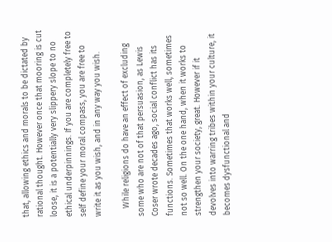that, allowing ethics and morals to be dictated by rational thought. However once that mooring is cut loose, it is a potentially very slippery slope to no ethical underpinnings. If you are completely free to self define your moral compass, you are free to write it as you wish, and in any way you wish.

    While religions do have an effect of excluding some who are not of that persuasion, as Lewis Coser wrote decades ago, social conflict has its functions. Sometimes that works well, sometimes not so well. On the one hand, when it works to strengthen your society, great. However if it devolves into warring tribes within your culture, it becomes dysfunctional and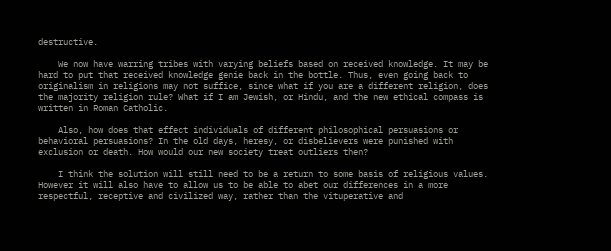destructive.

    We now have warring tribes with varying beliefs based on received knowledge. It may be hard to put that received knowledge genie back in the bottle. Thus, even going back to originalism in religions may not suffice, since what if you are a different religion, does the majority religion rule? What if I am Jewish, or Hindu, and the new ethical compass is written in Roman Catholic.

    Also, how does that effect individuals of different philosophical persuasions or behavioral persuasions? In the old days, heresy, or disbelievers were punished with exclusion or death. How would our new society treat outliers then?

    I think the solution will still need to be a return to some basis of religious values. However it will also have to allow us to be able to abet our differences in a more respectful, receptive and civilized way, rather than the vituperative and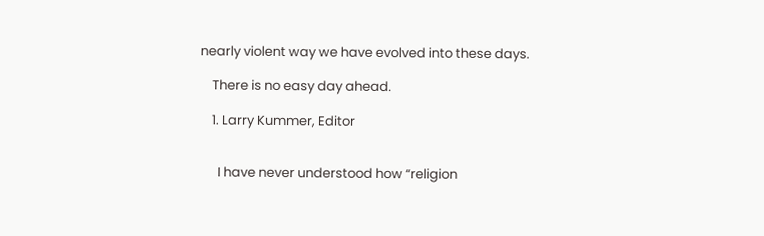nearly violent way we have evolved into these days.

    There is no easy day ahead.

    1. Larry Kummer, Editor


      I have never understood how “religion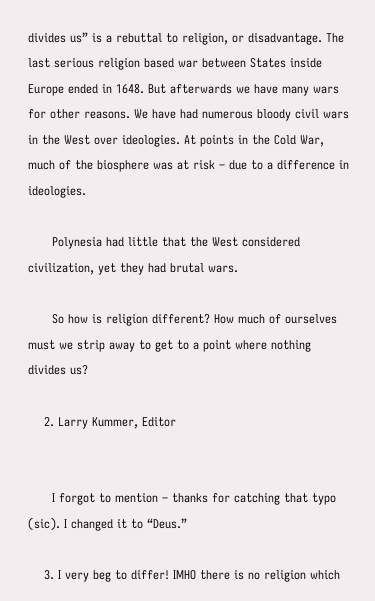divides us” is a rebuttal to religion, or disadvantage. The last serious religion based war between States inside Europe ended in 1648. But afterwards we have many wars for other reasons. We have had numerous bloody civil wars in the West over ideologies. At points in the Cold War, much of the biosphere was at risk – due to a difference in ideologies.

      Polynesia had little that the West considered civilization, yet they had brutal wars.

      So how is religion different? How much of ourselves must we strip away to get to a point where nothing divides us?

    2. Larry Kummer, Editor


      I forgot to mention – thanks for catching that typo (sic). I changed it to “Deus.”

    3. I very beg to differ! IMHO there is no religion which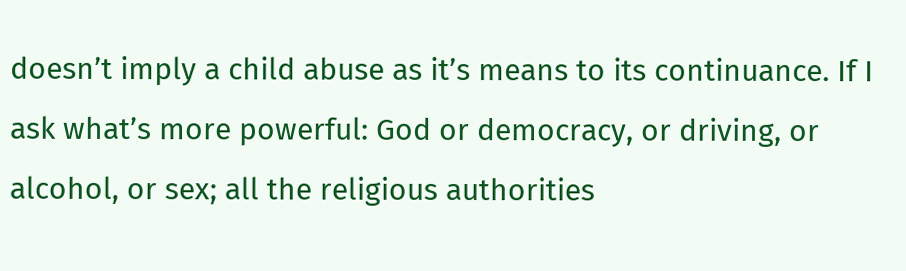doesn’t imply a child abuse as it’s means to its continuance. If I ask what’s more powerful: God or democracy, or driving, or alcohol, or sex; all the religious authorities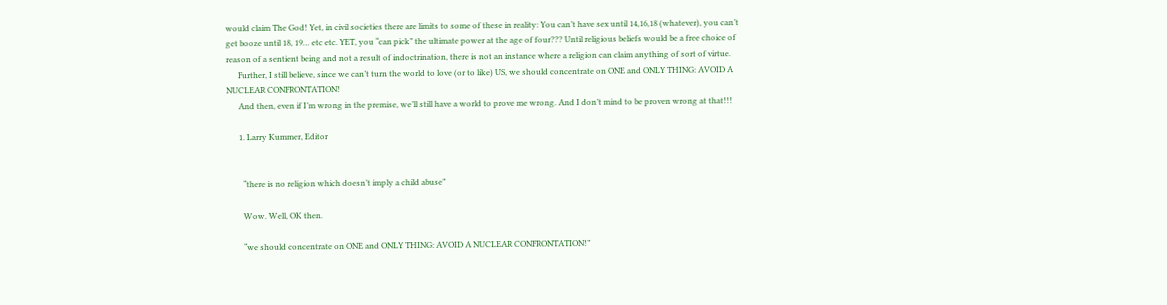would claim The God! Yet, in civil societies there are limits to some of these in reality: You can’t have sex until 14,16,18 (whatever), you can’t get booze until 18, 19… etc etc. YET, you “can pick” the ultimate power at the age of four??? Until religious beliefs would be a free choice of reason of a sentient being and not a result of indoctrination, there is not an instance where a religion can claim anything of sort of virtue.
      Further, I still believe, since we can’t turn the world to love (or to like) US, we should concentrate on ONE and ONLY THING: AVOID A NUCLEAR CONFRONTATION!
      And then, even if I’m wrong in the premise, we’ll still have a world to prove me wrong. And I don’t mind to be proven wrong at that!!!

      1. Larry Kummer, Editor


        “there is no religion which doesn’t imply a child abuse”

        Wow. Well, OK then.

        “we should concentrate on ONE and ONLY THING: AVOID A NUCLEAR CONFRONTATION!”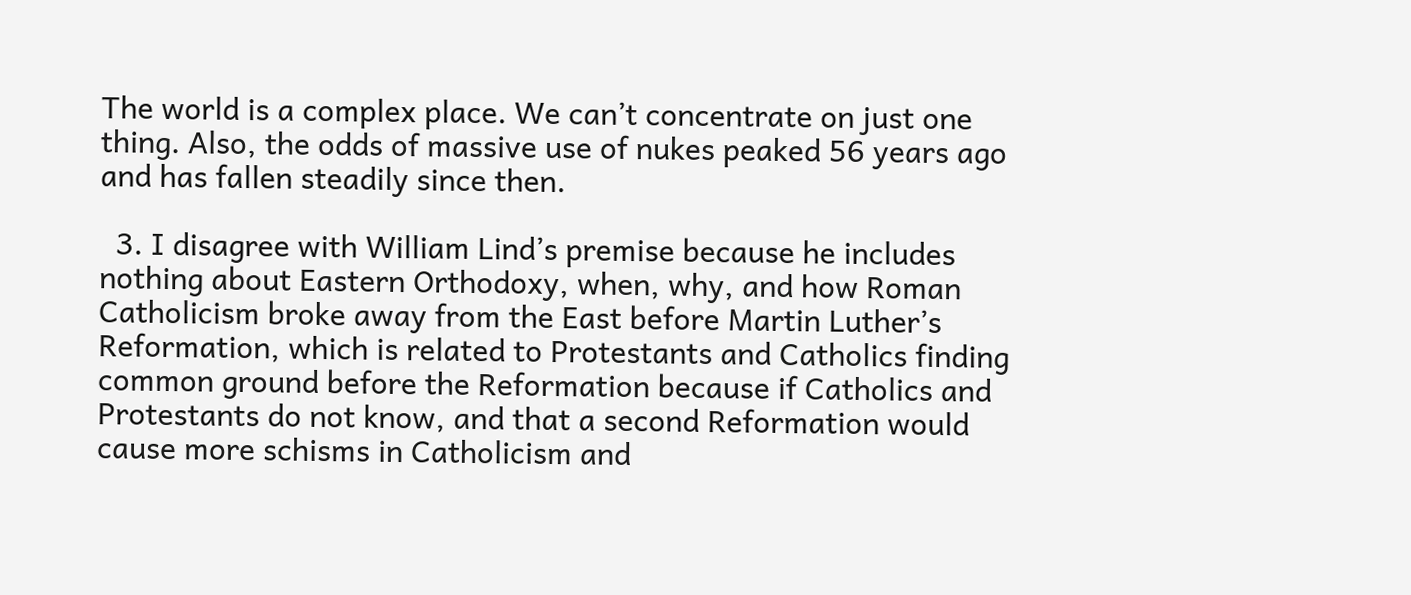The world is a complex place. We can’t concentrate on just one thing. Also, the odds of massive use of nukes peaked 56 years ago and has fallen steadily since then.

  3. I disagree with William Lind’s premise because he includes nothing about Eastern Orthodoxy, when, why, and how Roman Catholicism broke away from the East before Martin Luther’s Reformation, which is related to Protestants and Catholics finding common ground before the Reformation because if Catholics and Protestants do not know, and that a second Reformation would cause more schisms in Catholicism and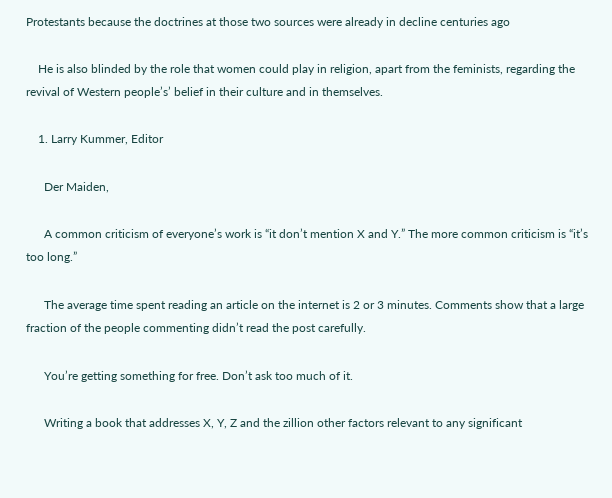Protestants because the doctrines at those two sources were already in decline centuries ago

    He is also blinded by the role that women could play in religion, apart from the feminists, regarding the revival of Western people’s’ belief in their culture and in themselves.

    1. Larry Kummer, Editor

      Der Maiden,

      A common criticism of everyone’s work is “it don’t mention X and Y.” The more common criticism is “it’s too long.”

      The average time spent reading an article on the internet is 2 or 3 minutes. Comments show that a large fraction of the people commenting didn’t read the post carefully.

      You’re getting something for free. Don’t ask too much of it.

      Writing a book that addresses X, Y, Z and the zillion other factors relevant to any significant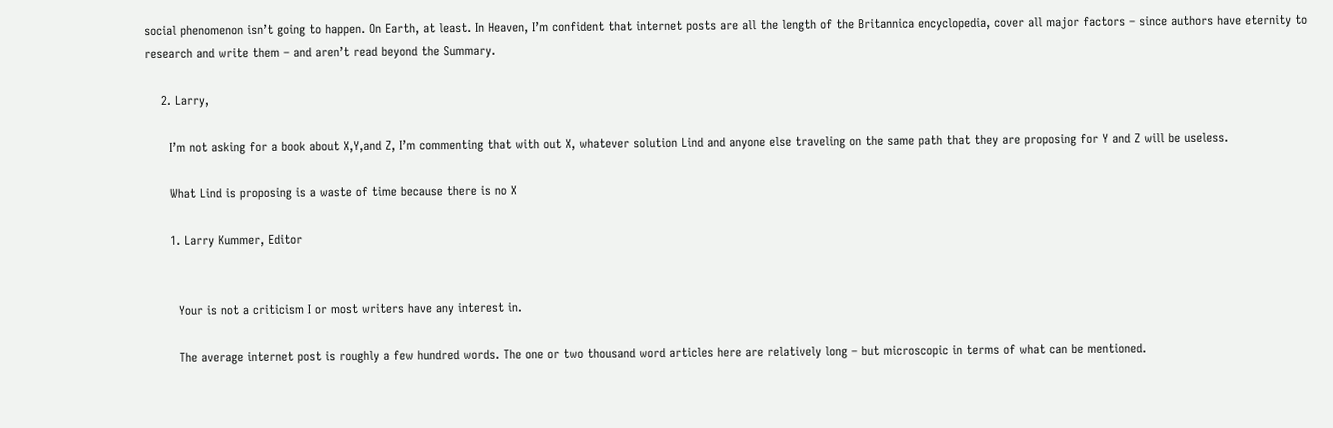social phenomenon isn’t going to happen. On Earth, at least. In Heaven, I’m confident that internet posts are all the length of the Britannica encyclopedia, cover all major factors – since authors have eternity to research and write them – and aren’t read beyond the Summary.

    2. Larry,

      I’m not asking for a book about X,Y,and Z, I’m commenting that with out X, whatever solution Lind and anyone else traveling on the same path that they are proposing for Y and Z will be useless.

      What Lind is proposing is a waste of time because there is no X

      1. Larry Kummer, Editor


        Your is not a criticism I or most writers have any interest in.

        The average internet post is roughly a few hundred words. The one or two thousand word articles here are relatively long – but microscopic in terms of what can be mentioned.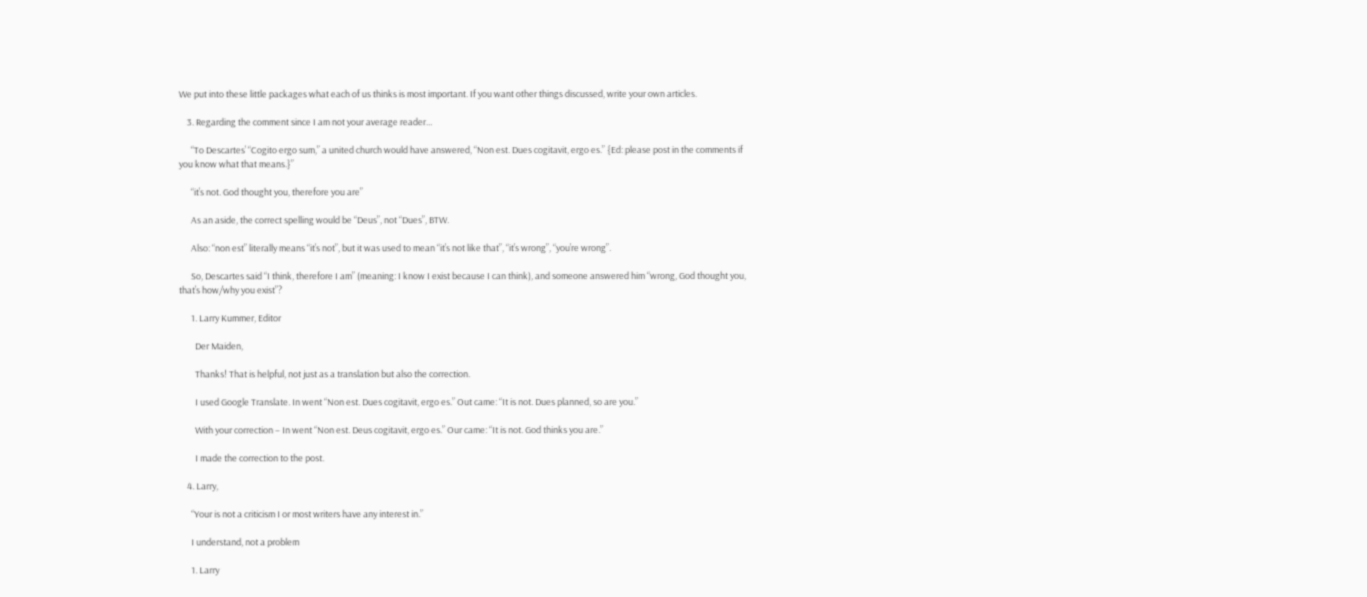We put into these little packages what each of us thinks is most important. If you want other things discussed, write your own articles.

    3. Regarding the comment since I am not your average reader…

      “To Descartes’ “Cogito ergo sum,” a united church would have answered, “Non est. Dues cogitavit, ergo es.” {Ed: please post in the comments if you know what that means.}”

      “it’s not. God thought you, therefore you are”

      As an aside, the correct spelling would be “Deus”, not “Dues”, BTW.

      Also: “non est” literally means “it’s not”, but it was used to mean “it’s not like that”, “it’s wrong”, “you’re wrong”.

      So, Descartes said “I think, therefore I am” (meaning: I know I exist because I can think), and someone answered him “wrong, God thought you, that’s how/why you exist”?

      1. Larry Kummer, Editor

        Der Maiden,

        Thanks! That is helpful, not just as a translation but also the correction.

        I used Google Translate. In went “Non est. Dues cogitavit, ergo es.” Out came: “It is not. Dues planned, so are you.”

        With your correction – In went “Non est. Deus cogitavit, ergo es.” Our came: “It is not. God thinks you are.”

        I made the correction to the post.

    4. Larry,

      “Your is not a criticism I or most writers have any interest in.”

      I understand, not a problem

      1. Larry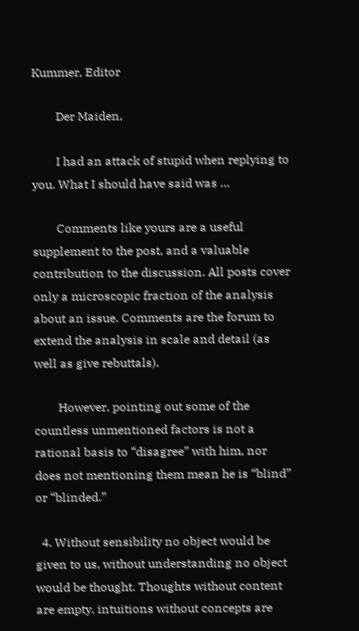Kummer, Editor

        Der Maiden,

        I had an attack of stupid when replying to you. What I should have said was …

        Comments like yours are a useful supplement to the post, and a valuable contribution to the discussion. All posts cover only a microscopic fraction of the analysis about an issue. Comments are the forum to extend the analysis in scale and detail (as well as give rebuttals).

        However, pointing out some of the countless unmentioned factors is not a rational basis to “disagree” with him, nor does not mentioning them mean he is “blind” or “blinded.”

  4. Without sensibility no object would be given to us, without understanding no object would be thought. Thoughts without content are empty, intuitions without concepts are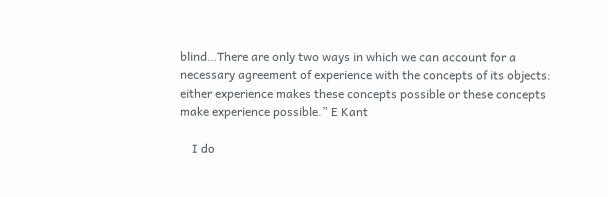blind…There are only two ways in which we can account for a necessary agreement of experience with the concepts of its objects: either experience makes these concepts possible or these concepts make experience possible.” E Kant

    I do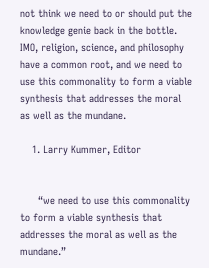not think we need to or should put the knowledge genie back in the bottle. IMO, religion, science, and philosophy have a common root, and we need to use this commonality to form a viable synthesis that addresses the moral as well as the mundane.

    1. Larry Kummer, Editor


      “we need to use this commonality to form a viable synthesis that addresses the moral as well as the mundane.”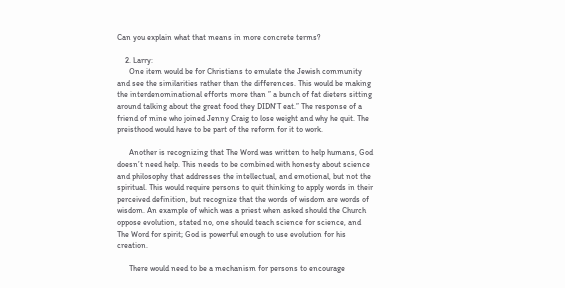Can you explain what that means in more concrete terms?

    2. Larry:
      One item would be for Christians to emulate the Jewish community and see the similarities rather than the differences. This would be making the interdenominational efforts more than ” a bunch of fat dieters sitting around talking about the great food they DIDN’T eat.” The response of a friend of mine who joined Jenny Craig to lose weight and why he quit. The preisthood would have to be part of the reform for it to work.

      Another is recognizing that The Word was written to help humans, God doesn’t need help. This needs to be combined with honesty about science and philosophy that addresses the intellectual, and emotional, but not the spiritual. This would require persons to quit thinking to apply words in their perceived definition, but recognize that the words of wisdom are words of wisdom. An example of which was a priest when asked should the Church oppose evolution, stated no, one should teach science for science, and The Word for spirit; God is powerful enough to use evolution for his creation.

      There would need to be a mechanism for persons to encourage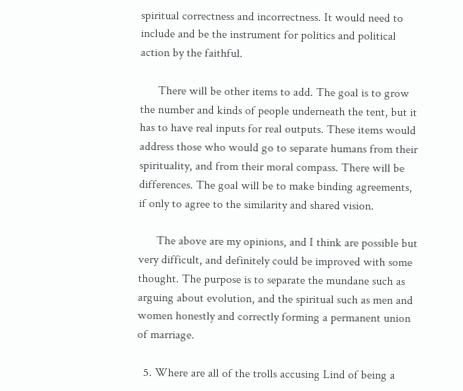spiritual correctness and incorrectness. It would need to include and be the instrument for politics and political action by the faithful.

      There will be other items to add. The goal is to grow the number and kinds of people underneath the tent, but it has to have real inputs for real outputs. These items would address those who would go to separate humans from their spirituality, and from their moral compass. There will be differences. The goal will be to make binding agreements, if only to agree to the similarity and shared vision.

      The above are my opinions, and I think are possible but very difficult, and definitely could be improved with some thought. The purpose is to separate the mundane such as arguing about evolution, and the spiritual such as men and women honestly and correctly forming a permanent union of marriage.

  5. Where are all of the trolls accusing Lind of being a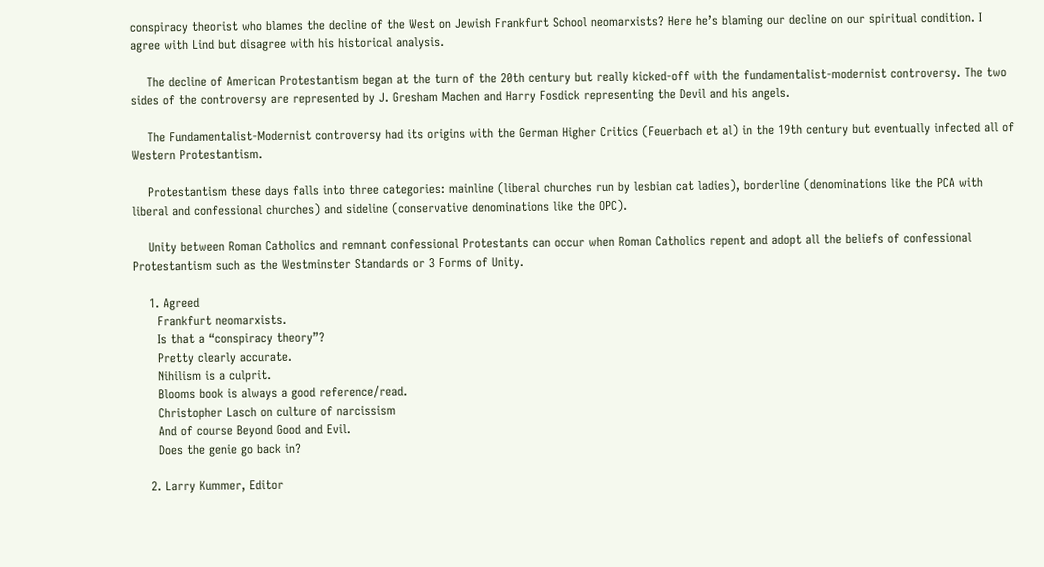conspiracy theorist who blames the decline of the West on Jewish Frankfurt School neomarxists? Here he’s blaming our decline on our spiritual condition. I agree with Lind but disagree with his historical analysis.

    The decline of American Protestantism began at the turn of the 20th century but really kicked-off with the fundamentalist-modernist controversy. The two sides of the controversy are represented by J. Gresham Machen and Harry Fosdick representing the Devil and his angels.

    The Fundamentalist-Modernist controversy had its origins with the German Higher Critics (Feuerbach et al) in the 19th century but eventually infected all of Western Protestantism.

    Protestantism these days falls into three categories: mainline (liberal churches run by lesbian cat ladies), borderline (denominations like the PCA with liberal and confessional churches) and sideline (conservative denominations like the OPC).

    Unity between Roman Catholics and remnant confessional Protestants can occur when Roman Catholics repent and adopt all the beliefs of confessional Protestantism such as the Westminster Standards or 3 Forms of Unity.

    1. Agreed
      Frankfurt neomarxists.
      Is that a “conspiracy theory”?
      Pretty clearly accurate.
      Nihilism is a culprit.
      Blooms book is always a good reference/read.
      Christopher Lasch on culture of narcissism
      And of course Beyond Good and Evil.
      Does the genie go back in?

    2. Larry Kummer, Editor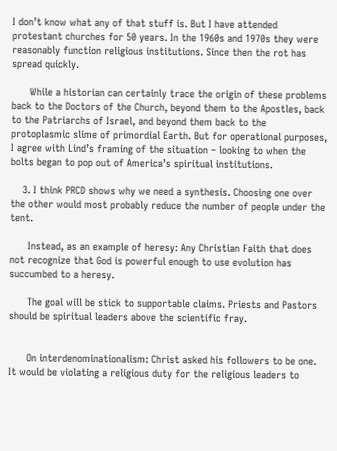I don’t know what any of that stuff is. But I have attended protestant churches for 50 years. In the 1960s and 1970s they were reasonably function religious institutions. Since then the rot has spread quickly.

      While a historian can certainly trace the origin of these problems back to the Doctors of the Church, beyond them to the Apostles, back to the Patriarchs of Israel, and beyond them back to the protoplasmic slime of primordial Earth. But for operational purposes, I agree with Lind’s framing of the situation – looking to when the bolts began to pop out of America’s spiritual institutions.

    3. I think PRCD shows why we need a synthesis. Choosing one over the other would most probably reduce the number of people under the tent.

      Instead, as an example of heresy: Any Christian Faith that does not recognize that God is powerful enough to use evolution has succumbed to a heresy.

      The goal will be stick to supportable claims. Priests and Pastors should be spiritual leaders above the scientific fray.


      On interdenominationalism: Christ asked his followers to be one. It would be violating a religious duty for the religious leaders to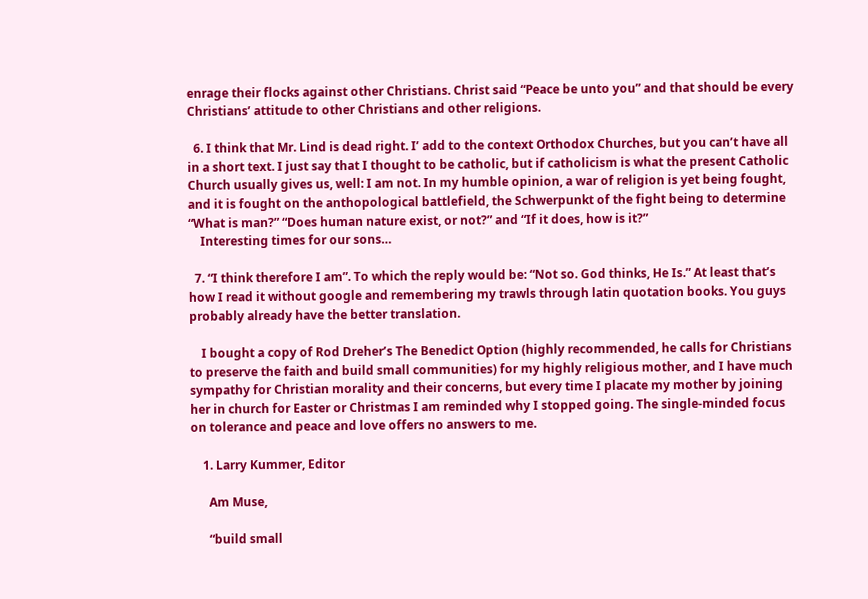enrage their flocks against other Christians. Christ said “Peace be unto you” and that should be every Christians’ attitude to other Christians and other religions.

  6. I think that Mr. Lind is dead right. I’ add to the context Orthodox Churches, but you can’t have all in a short text. I just say that I thought to be catholic, but if catholicism is what the present Catholic Church usually gives us, well: I am not. In my humble opinion, a war of religion is yet being fought, and it is fought on the anthopological battlefield, the Schwerpunkt of the fight being to determine “What is man?” “Does human nature exist, or not?” and “If it does, how is it?”
    Interesting times for our sons…

  7. “I think therefore I am”. To which the reply would be: “Not so. God thinks, He Is.” At least that’s how I read it without google and remembering my trawls through latin quotation books. You guys probably already have the better translation.

    I bought a copy of Rod Dreher’s The Benedict Option (highly recommended, he calls for Christians to preserve the faith and build small communities) for my highly religious mother, and I have much sympathy for Christian morality and their concerns, but every time I placate my mother by joining her in church for Easter or Christmas I am reminded why I stopped going. The single-minded focus on tolerance and peace and love offers no answers to me.

    1. Larry Kummer, Editor

      Am Muse,

      “build small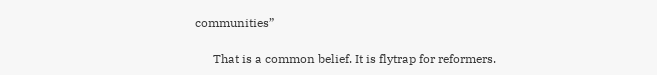communities”

      That is a common belief. It is flytrap for reformers.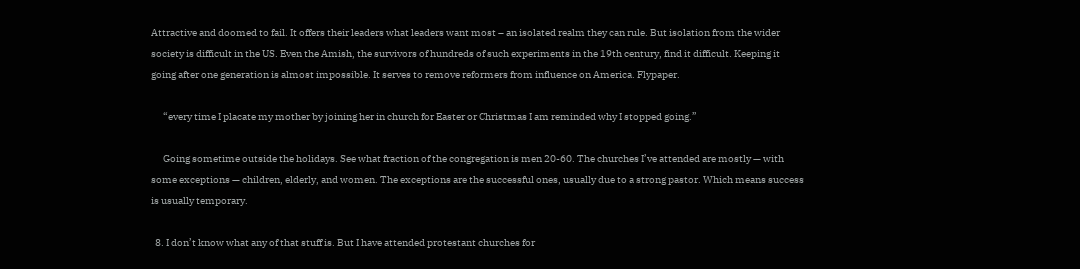Attractive and doomed to fail. It offers their leaders what leaders want most – an isolated realm they can rule. But isolation from the wider society is difficult in the US. Even the Amish, the survivors of hundreds of such experiments in the 19th century, find it difficult. Keeping it going after one generation is almost impossible. It serves to remove reformers from influence on America. Flypaper.

      “every time I placate my mother by joining her in church for Easter or Christmas I am reminded why I stopped going.”

      Going sometime outside the holidays. See what fraction of the congregation is men 20-60. The churches I’ve attended are mostly — with some exceptions — children, elderly, and women. The exceptions are the successful ones, usually due to a strong pastor. Which means success is usually temporary.

  8. I don’t know what any of that stuff is. But I have attended protestant churches for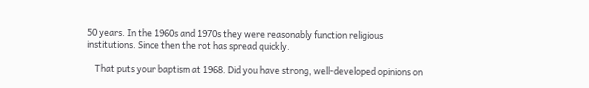50 years. In the 1960s and 1970s they were reasonably function religious institutions. Since then the rot has spread quickly.

    That puts your baptism at 1968. Did you have strong, well-developed opinions on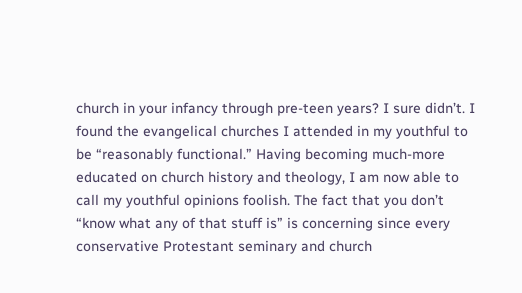church in your infancy through pre-teen years? I sure didn’t. I found the evangelical churches I attended in my youthful to be “reasonably functional.” Having becoming much-more educated on church history and theology, I am now able to call my youthful opinions foolish. The fact that you don’t “know what any of that stuff is” is concerning since every conservative Protestant seminary and church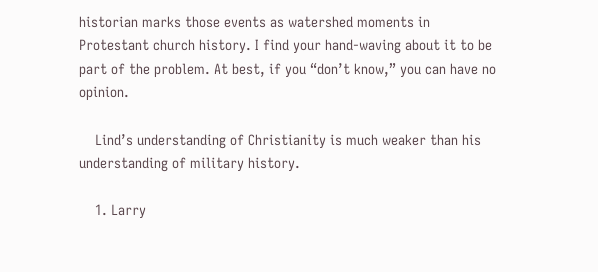historian marks those events as watershed moments in Protestant church history. I find your hand-waving about it to be part of the problem. At best, if you “don’t know,” you can have no opinion.

    Lind’s understanding of Christianity is much weaker than his understanding of military history.

    1. Larry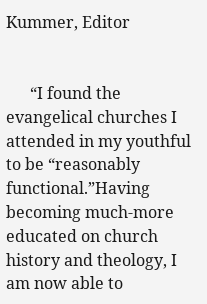Kummer, Editor


      “I found the evangelical churches I attended in my youthful to be “reasonably functional.”Having becoming much-more educated on church history and theology, I am now able to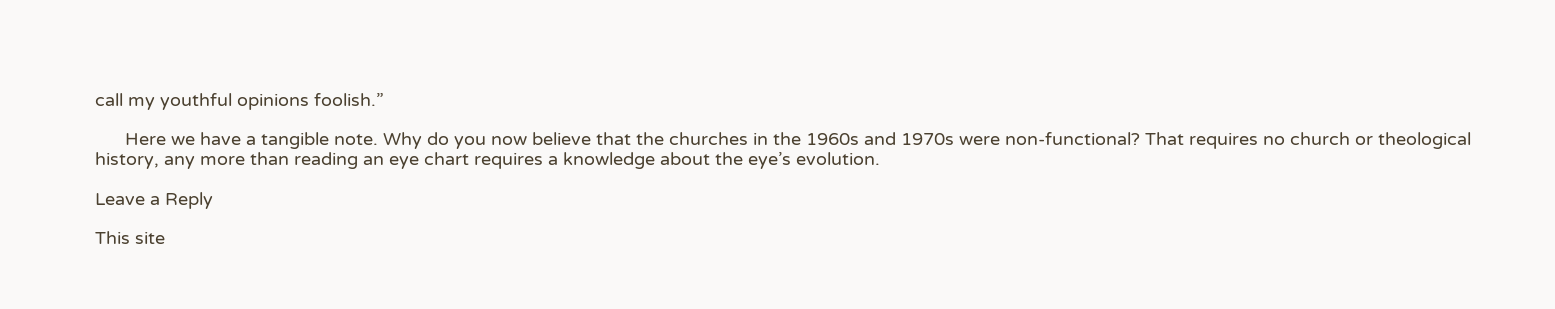call my youthful opinions foolish.”

      Here we have a tangible note. Why do you now believe that the churches in the 1960s and 1970s were non-functional? That requires no church or theological history, any more than reading an eye chart requires a knowledge about the eye’s evolution.

Leave a Reply

This site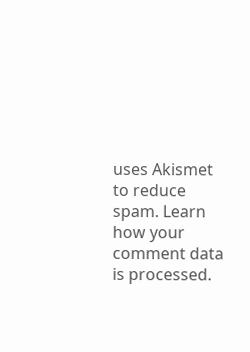uses Akismet to reduce spam. Learn how your comment data is processed.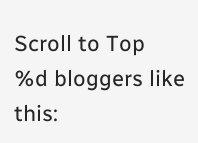Scroll to Top
%d bloggers like this: